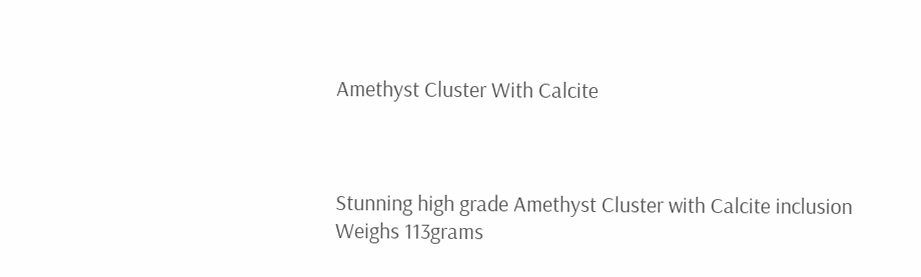Amethyst Cluster With Calcite



Stunning high grade Amethyst Cluster with Calcite inclusion
Weighs 113grams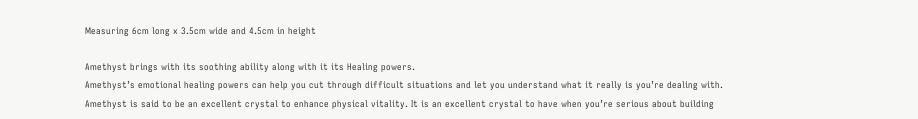Measuring 6cm long x 3.5cm wide and 4.5cm in height

Amethyst brings with its soothing ability along with it its Healing powers.
Amethyst’s emotional healing powers can help you cut through difficult situations and let you understand what it really is you’re dealing with. Amethyst is said to be an excellent crystal to enhance physical vitality. It is an excellent crystal to have when you’re serious about building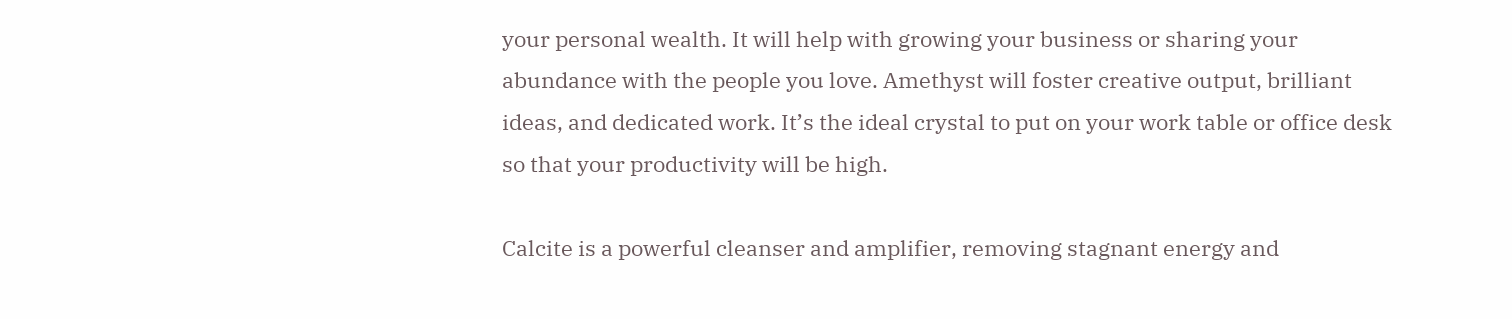your personal wealth. It will help with growing your business or sharing your abundance with the people you love. Amethyst will foster creative output, brilliant ideas, and dedicated work. It’s the ideal crystal to put on your work table or office desk so that your productivity will be high.

Calcite is a powerful cleanser and amplifier, removing stagnant energy and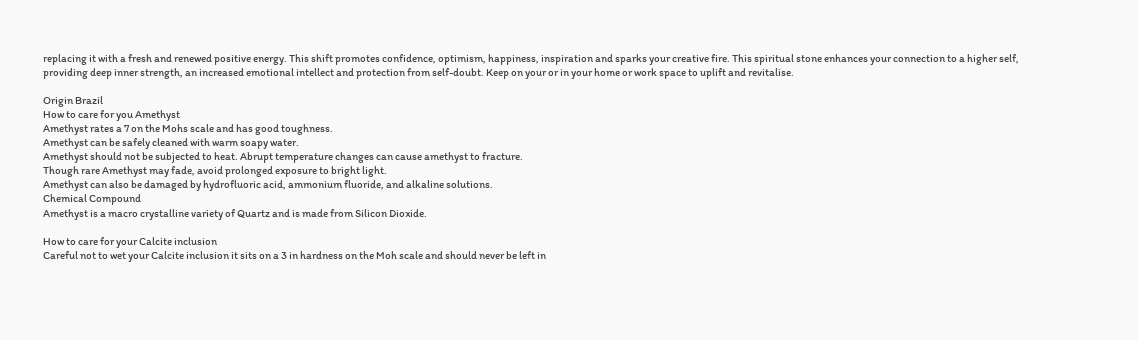replacing it with a fresh and renewed positive energy. This shift promotes confidence, optimism, happiness, inspiration and sparks your creative fire. This spiritual stone enhances your connection to a higher self, providing deep inner strength, an increased emotional intellect and protection from self-doubt. Keep on your or in your home or work space to uplift and revitalise.

Origin Brazil
How to care for you Amethyst
Amethyst rates a 7 on the Mohs scale and has good toughness.
Amethyst can be safely cleaned with warm soapy water.
Amethyst should not be subjected to heat. Abrupt temperature changes can cause amethyst to fracture.
Though rare Amethyst may fade, avoid prolonged exposure to bright light.
Amethyst can also be damaged by hydrofluoric acid, ammonium fluoride, and alkaline solutions.
Chemical Compound
Amethyst is a macro crystalline variety of Quartz and is made from Silicon Dioxide.

How to care for your Calcite inclusion
Careful not to wet your Calcite inclusion it sits on a 3 in hardness on the Moh scale and should never be left in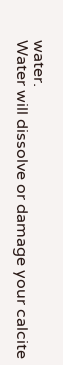water.
Water will dissolve or damage your calcite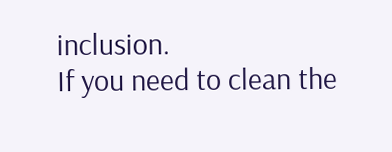inclusion.
If you need to clean the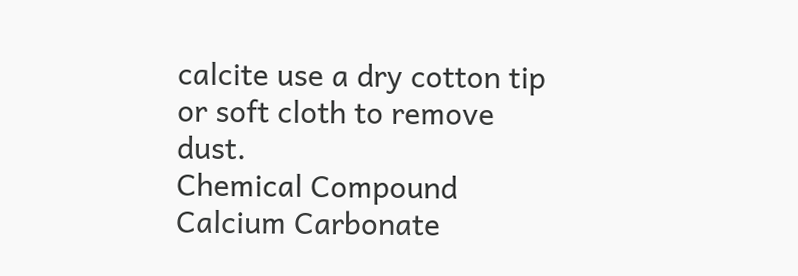calcite use a dry cotton tip or soft cloth to remove dust.
Chemical Compound
Calcium Carbonate